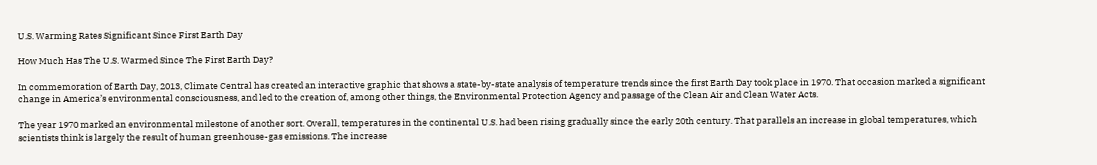U.S. Warming Rates Significant Since First Earth Day

How Much Has The U.S. Warmed Since The First Earth Day?

In commemoration of Earth Day, 2013, Climate Central has created an interactive graphic that shows a state-by-state analysis of temperature trends since the first Earth Day took place in 1970. That occasion marked a significant change in America’s environmental consciousness, and led to the creation of, among other things, the Environmental Protection Agency and passage of the Clean Air and Clean Water Acts.

The year 1970 marked an environmental milestone of another sort. Overall, temperatures in the continental U.S. had been rising gradually since the early 20th century. That parallels an increase in global temperatures, which scientists think is largely the result of human greenhouse-gas emissions. The increase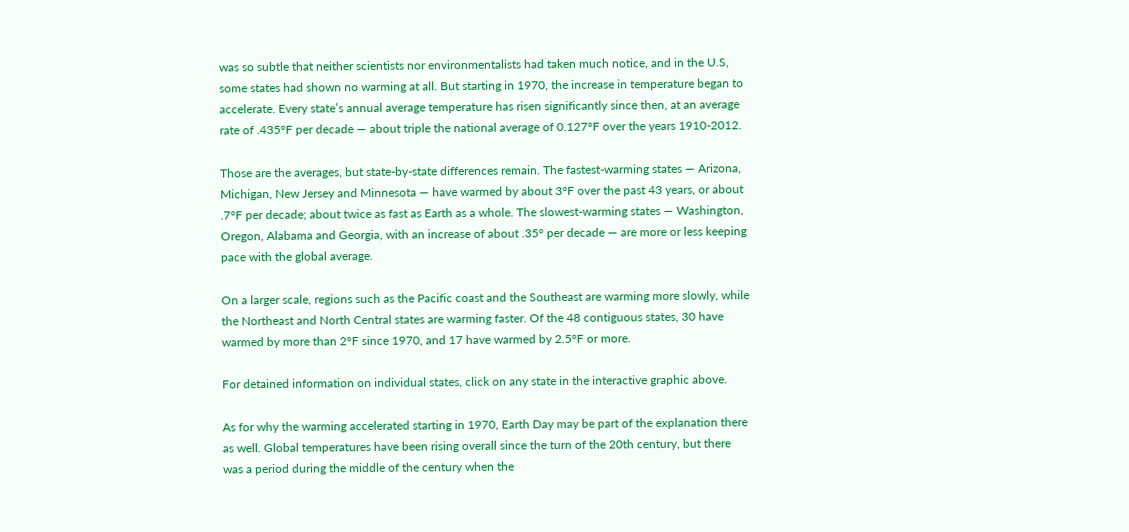was so subtle that neither scientists nor environmentalists had taken much notice, and in the U.S, some states had shown no warming at all. But starting in 1970, the increase in temperature began to accelerate. Every state’s annual average temperature has risen significantly since then, at an average rate of .435°F per decade — about triple the national average of 0.127°F over the years 1910-2012.

Those are the averages, but state-by-state differences remain. The fastest-warming states — Arizona, Michigan, New Jersey and Minnesota — have warmed by about 3°F over the past 43 years, or about .7°F per decade; about twice as fast as Earth as a whole. The slowest-warming states — Washington, Oregon, Alabama and Georgia, with an increase of about .35° per decade — are more or less keeping pace with the global average.

On a larger scale, regions such as the Pacific coast and the Southeast are warming more slowly, while the Northeast and North Central states are warming faster. Of the 48 contiguous states, 30 have warmed by more than 2°F since 1970, and 17 have warmed by 2.5°F or more.

For detained information on individual states, click on any state in the interactive graphic above.

As for why the warming accelerated starting in 1970, Earth Day may be part of the explanation there as well. Global temperatures have been rising overall since the turn of the 20th century, but there was a period during the middle of the century when the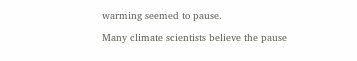warming seemed to pause.

Many climate scientists believe the pause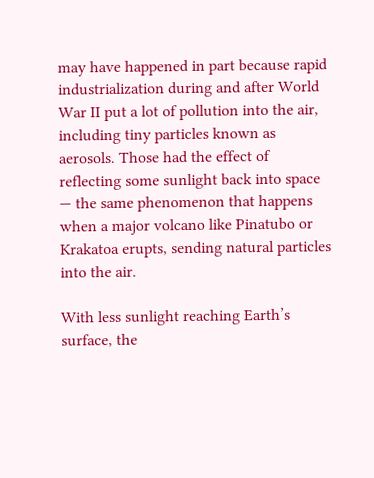may have happened in part because rapid industrialization during and after World War II put a lot of pollution into the air, including tiny particles known as aerosols. Those had the effect of reflecting some sunlight back into space — the same phenomenon that happens when a major volcano like Pinatubo or Krakatoa erupts, sending natural particles into the air.

With less sunlight reaching Earth’s surface, the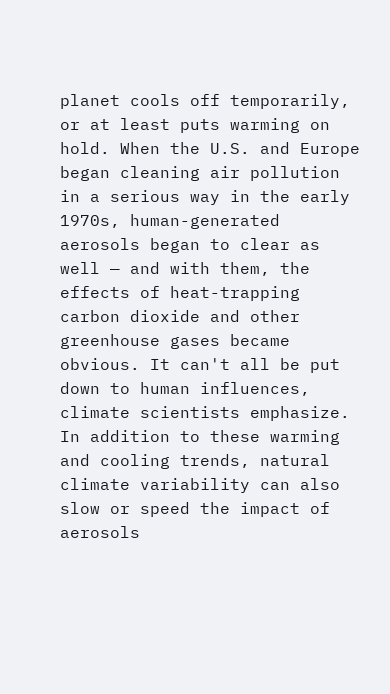planet cools off temporarily, or at least puts warming on hold. When the U.S. and Europe began cleaning air pollution in a serious way in the early 1970s, human-generated aerosols began to clear as well — and with them, the effects of heat-trapping carbon dioxide and other greenhouse gases became obvious. It can't all be put down to human influences, climate scientists emphasize. In addition to these warming and cooling trends, natural climate variability can also slow or speed the impact of aerosols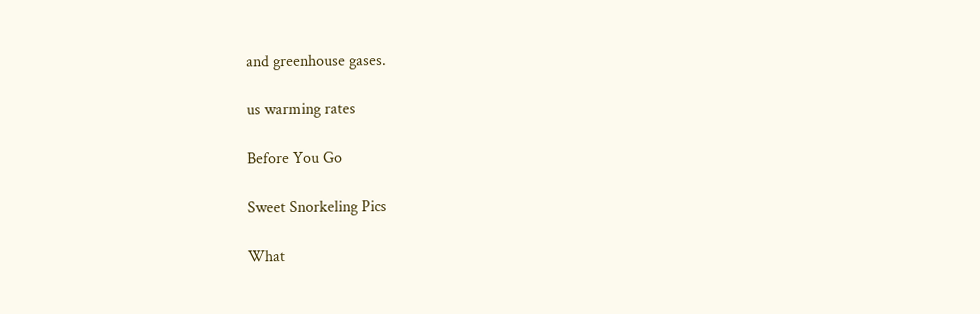and greenhouse gases.

us warming rates

Before You Go

Sweet Snorkeling Pics

What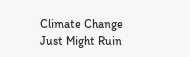Climate Change Just Might Ruin